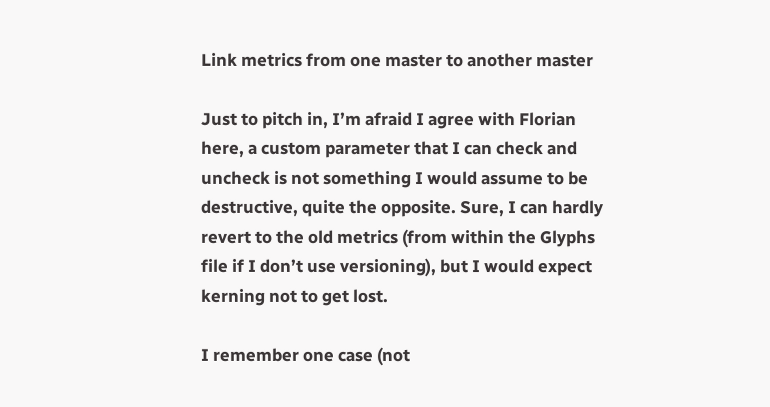Link metrics from one master to another master

Just to pitch in, I’m afraid I agree with Florian here, a custom parameter that I can check and uncheck is not something I would assume to be destructive, quite the opposite. Sure, I can hardly revert to the old metrics (from within the Glyphs file if I don’t use versioning), but I would expect kerning not to get lost.

I remember one case (not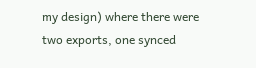my design) where there were two exports, one synced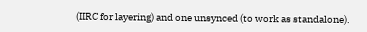(IIRC for layering) and one unsynced (to work as standalone).